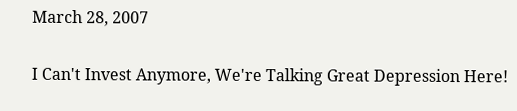March 28, 2007

I Can't Invest Anymore, We're Talking Great Depression Here!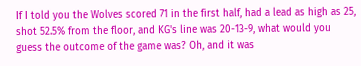If I told you the Wolves scored 71 in the first half, had a lead as high as 25, shot 52.5% from the floor, and KG's line was 20-13-9, what would you guess the outcome of the game was? Oh, and it was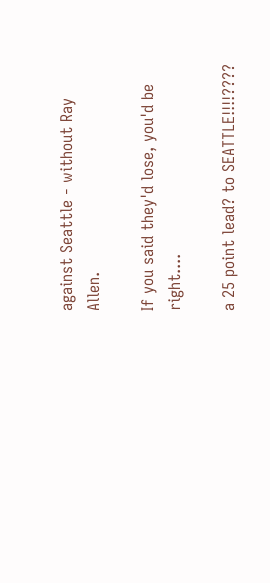against Seattle - without Ray Allen.

If you said they'd lose, you'd be right....

a 25 point lead? to SEATTLE!!!!????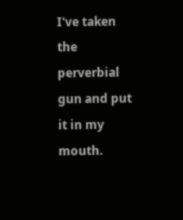I've taken the perverbial gun and put it in my mouth.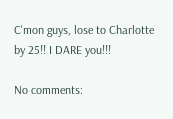C'mon guys, lose to Charlotte by 25!! I DARE you!!!

No comments: